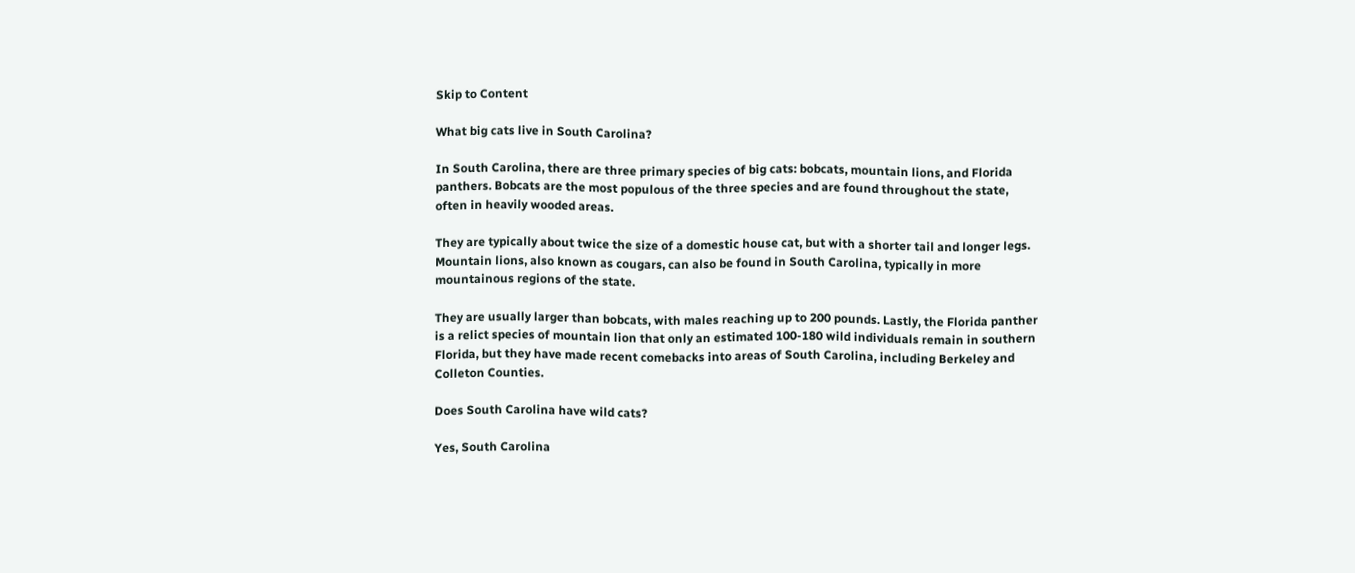Skip to Content

What big cats live in South Carolina?

In South Carolina, there are three primary species of big cats: bobcats, mountain lions, and Florida panthers. Bobcats are the most populous of the three species and are found throughout the state, often in heavily wooded areas.

They are typically about twice the size of a domestic house cat, but with a shorter tail and longer legs. Mountain lions, also known as cougars, can also be found in South Carolina, typically in more mountainous regions of the state.

They are usually larger than bobcats, with males reaching up to 200 pounds. Lastly, the Florida panther is a relict species of mountain lion that only an estimated 100-180 wild individuals remain in southern Florida, but they have made recent comebacks into areas of South Carolina, including Berkeley and Colleton Counties.

Does South Carolina have wild cats?

Yes, South Carolina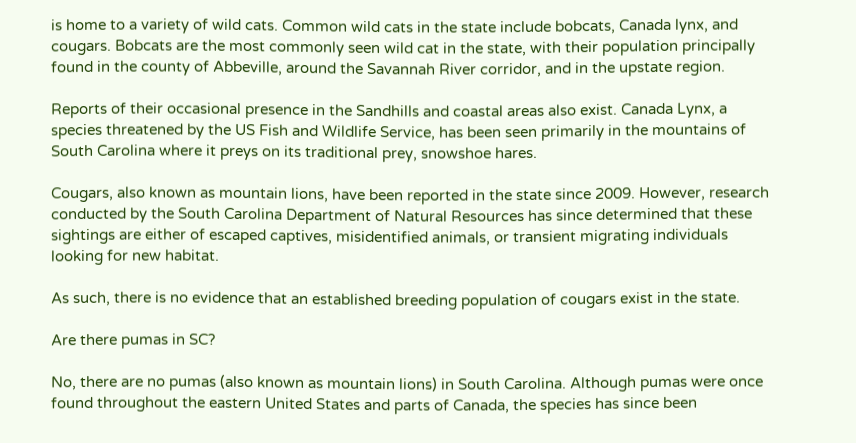is home to a variety of wild cats. Common wild cats in the state include bobcats, Canada lynx, and cougars. Bobcats are the most commonly seen wild cat in the state, with their population principally found in the county of Abbeville, around the Savannah River corridor, and in the upstate region.

Reports of their occasional presence in the Sandhills and coastal areas also exist. Canada Lynx, a species threatened by the US Fish and Wildlife Service, has been seen primarily in the mountains of South Carolina where it preys on its traditional prey, snowshoe hares.

Cougars, also known as mountain lions, have been reported in the state since 2009. However, research conducted by the South Carolina Department of Natural Resources has since determined that these sightings are either of escaped captives, misidentified animals, or transient migrating individuals looking for new habitat.

As such, there is no evidence that an established breeding population of cougars exist in the state.

Are there pumas in SC?

No, there are no pumas (also known as mountain lions) in South Carolina. Although pumas were once found throughout the eastern United States and parts of Canada, the species has since been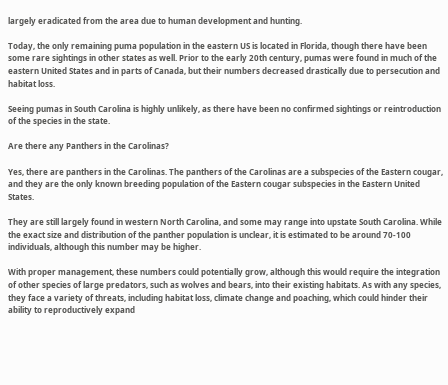largely eradicated from the area due to human development and hunting.

Today, the only remaining puma population in the eastern US is located in Florida, though there have been some rare sightings in other states as well. Prior to the early 20th century, pumas were found in much of the eastern United States and in parts of Canada, but their numbers decreased drastically due to persecution and habitat loss.

Seeing pumas in South Carolina is highly unlikely, as there have been no confirmed sightings or reintroduction of the species in the state.

Are there any Panthers in the Carolinas?

Yes, there are panthers in the Carolinas. The panthers of the Carolinas are a subspecies of the Eastern cougar, and they are the only known breeding population of the Eastern cougar subspecies in the Eastern United States.

They are still largely found in western North Carolina, and some may range into upstate South Carolina. While the exact size and distribution of the panther population is unclear, it is estimated to be around 70-100 individuals, although this number may be higher.

With proper management, these numbers could potentially grow, although this would require the integration of other species of large predators, such as wolves and bears, into their existing habitats. As with any species, they face a variety of threats, including habitat loss, climate change and poaching, which could hinder their ability to reproductively expand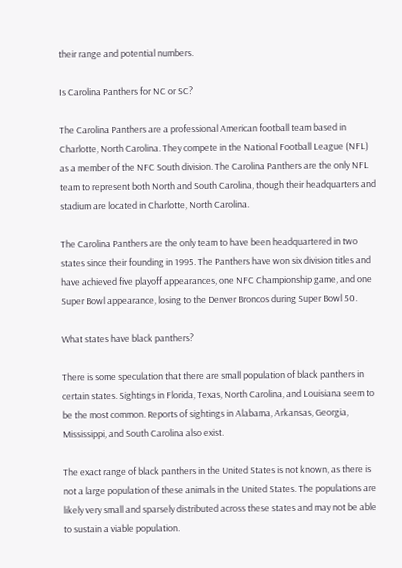their range and potential numbers.

Is Carolina Panthers for NC or SC?

The Carolina Panthers are a professional American football team based in Charlotte, North Carolina. They compete in the National Football League (NFL) as a member of the NFC South division. The Carolina Panthers are the only NFL team to represent both North and South Carolina, though their headquarters and stadium are located in Charlotte, North Carolina.

The Carolina Panthers are the only team to have been headquartered in two states since their founding in 1995. The Panthers have won six division titles and have achieved five playoff appearances, one NFC Championship game, and one Super Bowl appearance, losing to the Denver Broncos during Super Bowl 50.

What states have black panthers?

There is some speculation that there are small population of black panthers in certain states. Sightings in Florida, Texas, North Carolina, and Louisiana seem to be the most common. Reports of sightings in Alabama, Arkansas, Georgia, Mississippi, and South Carolina also exist.

The exact range of black panthers in the United States is not known, as there is not a large population of these animals in the United States. The populations are likely very small and sparsely distributed across these states and may not be able to sustain a viable population.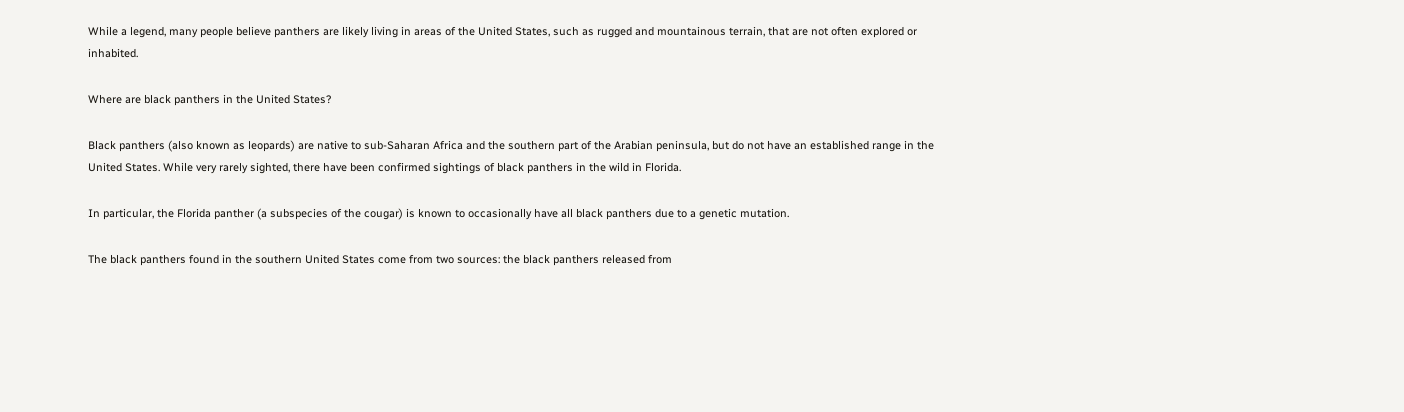While a legend, many people believe panthers are likely living in areas of the United States, such as rugged and mountainous terrain, that are not often explored or inhabited.

Where are black panthers in the United States?

Black panthers (also known as leopards) are native to sub-Saharan Africa and the southern part of the Arabian peninsula, but do not have an established range in the United States. While very rarely sighted, there have been confirmed sightings of black panthers in the wild in Florida.

In particular, the Florida panther (a subspecies of the cougar) is known to occasionally have all black panthers due to a genetic mutation.

The black panthers found in the southern United States come from two sources: the black panthers released from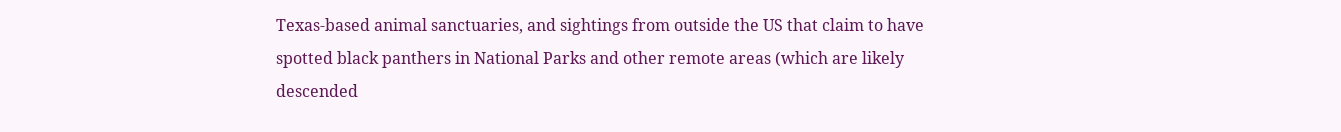Texas-based animal sanctuaries, and sightings from outside the US that claim to have spotted black panthers in National Parks and other remote areas (which are likely descended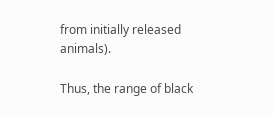from initially released animals).

Thus, the range of black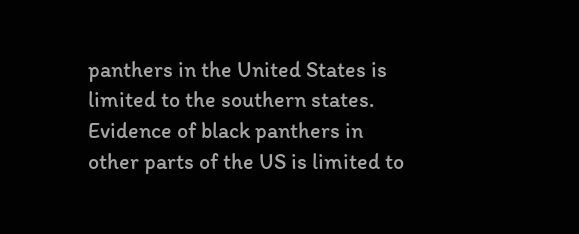panthers in the United States is limited to the southern states. Evidence of black panthers in other parts of the US is limited to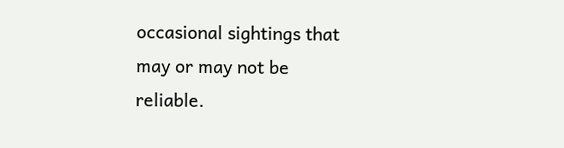occasional sightings that may or may not be reliable.